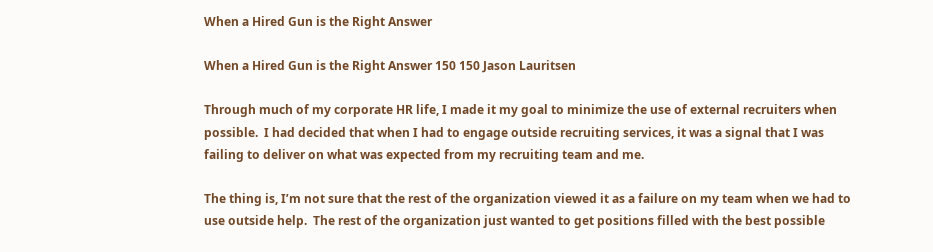When a Hired Gun is the Right Answer

When a Hired Gun is the Right Answer 150 150 Jason Lauritsen

Through much of my corporate HR life, I made it my goal to minimize the use of external recruiters when possible.  I had decided that when I had to engage outside recruiting services, it was a signal that I was failing to deliver on what was expected from my recruiting team and me.

The thing is, I’m not sure that the rest of the organization viewed it as a failure on my team when we had to use outside help.  The rest of the organization just wanted to get positions filled with the best possible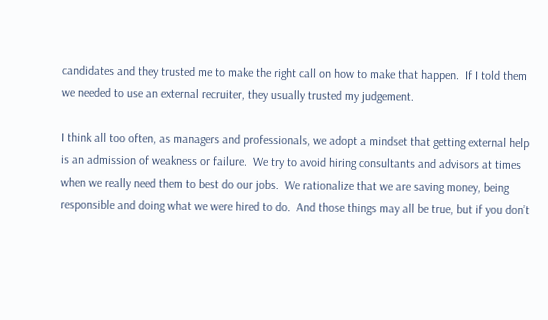candidates and they trusted me to make the right call on how to make that happen.  If I told them we needed to use an external recruiter, they usually trusted my judgement.

I think all too often, as managers and professionals, we adopt a mindset that getting external help is an admission of weakness or failure.  We try to avoid hiring consultants and advisors at times when we really need them to best do our jobs.  We rationalize that we are saving money, being responsible and doing what we were hired to do.  And those things may all be true, but if you don’t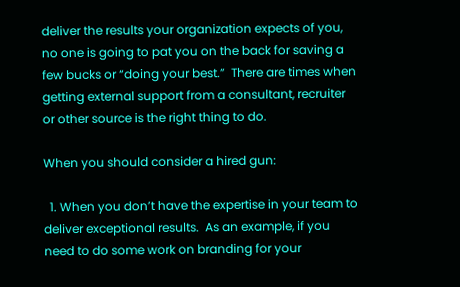deliver the results your organization expects of you, no one is going to pat you on the back for saving a few bucks or “doing your best.”  There are times when getting external support from a consultant, recruiter or other source is the right thing to do.

When you should consider a hired gun:

  1. When you don’t have the expertise in your team to deliver exceptional results.  As an example, if you need to do some work on branding for your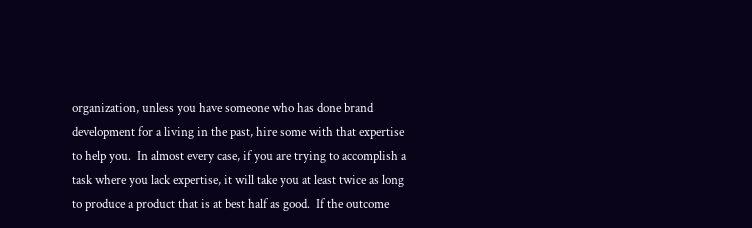organization, unless you have someone who has done brand development for a living in the past, hire some with that expertise to help you.  In almost every case, if you are trying to accomplish a task where you lack expertise, it will take you at least twice as long to produce a product that is at best half as good.  If the outcome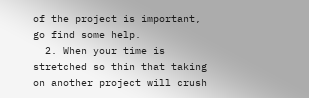of the project is important, go find some help.
  2. When your time is stretched so thin that taking on another project will crush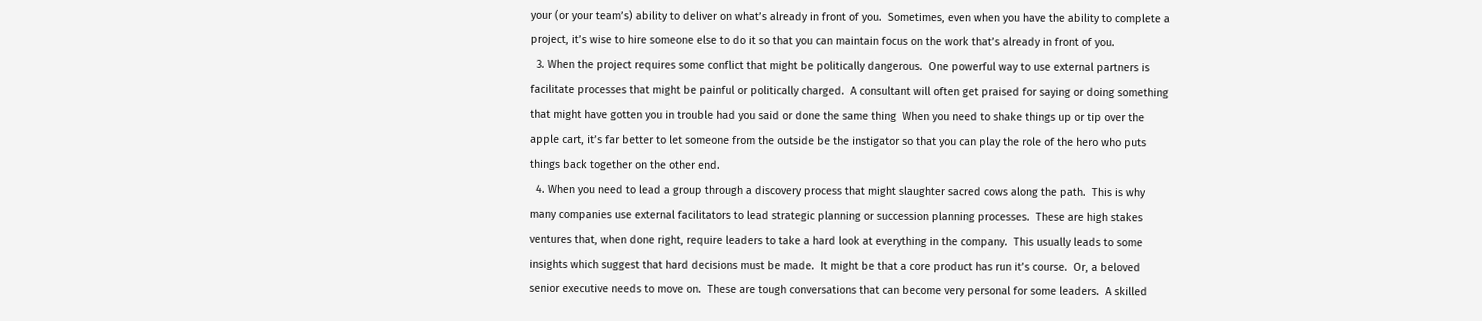your (or your team’s) ability to deliver on what’s already in front of you.  Sometimes, even when you have the ability to complete a project, it’s wise to hire someone else to do it so that you can maintain focus on the work that’s already in front of you.
  3. When the project requires some conflict that might be politically dangerous.  One powerful way to use external partners is facilitate processes that might be painful or politically charged.  A consultant will often get praised for saying or doing something that might have gotten you in trouble had you said or done the same thing  When you need to shake things up or tip over the apple cart, it’s far better to let someone from the outside be the instigator so that you can play the role of the hero who puts things back together on the other end.
  4. When you need to lead a group through a discovery process that might slaughter sacred cows along the path.  This is why many companies use external facilitators to lead strategic planning or succession planning processes.  These are high stakes ventures that, when done right, require leaders to take a hard look at everything in the company.  This usually leads to some insights which suggest that hard decisions must be made.  It might be that a core product has run it’s course.  Or, a beloved senior executive needs to move on.  These are tough conversations that can become very personal for some leaders.  A skilled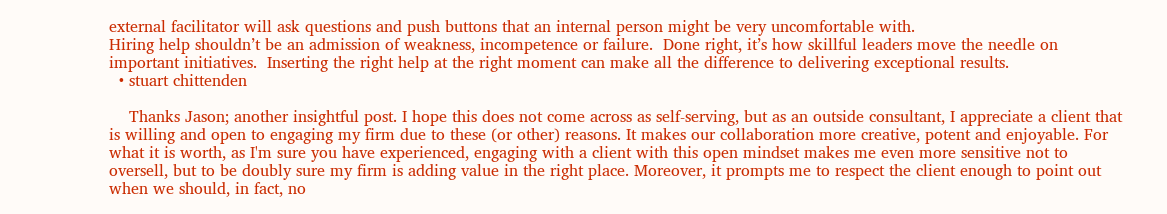external facilitator will ask questions and push buttons that an internal person might be very uncomfortable with.
Hiring help shouldn’t be an admission of weakness, incompetence or failure.  Done right, it’s how skillful leaders move the needle on important initiatives.  Inserting the right help at the right moment can make all the difference to delivering exceptional results.
  • stuart chittenden

    Thanks Jason; another insightful post. I hope this does not come across as self-serving, but as an outside consultant, I appreciate a client that is willing and open to engaging my firm due to these (or other) reasons. It makes our collaboration more creative, potent and enjoyable. For what it is worth, as I'm sure you have experienced, engaging with a client with this open mindset makes me even more sensitive not to oversell, but to be doubly sure my firm is adding value in the right place. Moreover, it prompts me to respect the client enough to point out when we should, in fact, no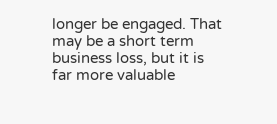longer be engaged. That may be a short term business loss, but it is far more valuable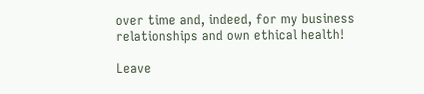over time and, indeed, for my business relationships and own ethical health!

Leave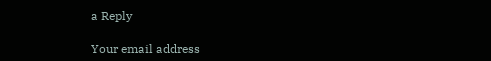a Reply

Your email address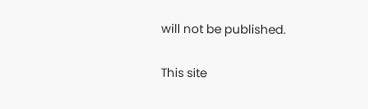will not be published.

This site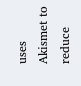uses Akismet to reduce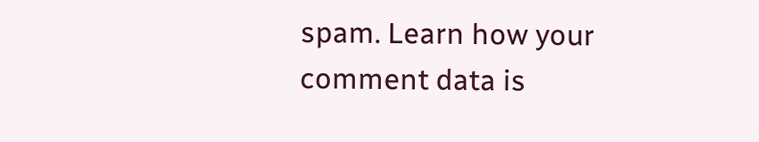spam. Learn how your comment data is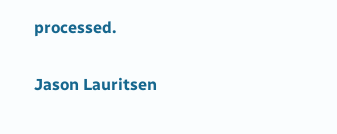processed.

Jason Lauritsen